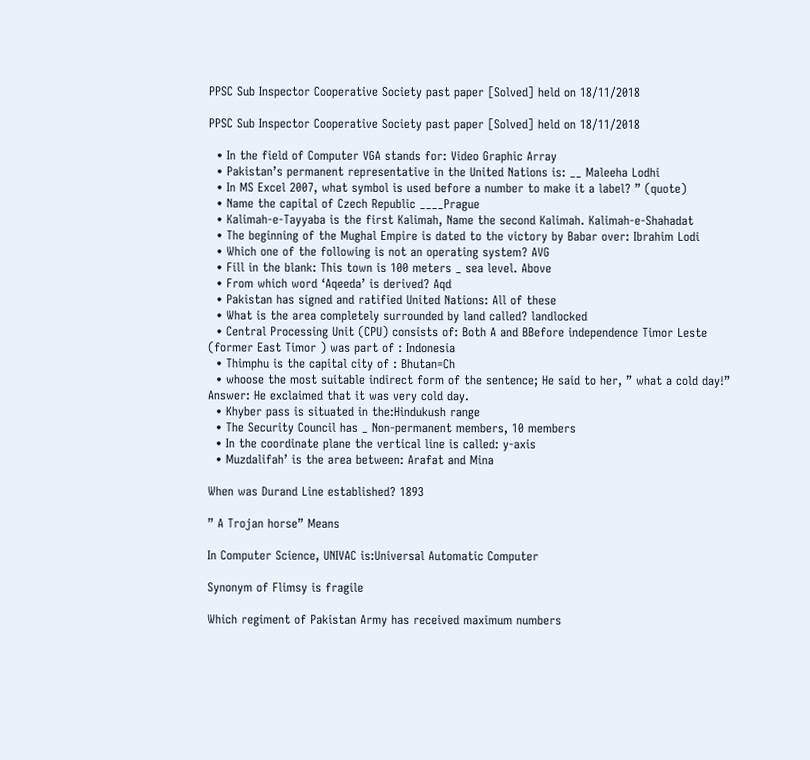PPSC Sub Inspector Cooperative Society past paper [Solved] held on 18/11/2018

PPSC Sub Inspector Cooperative Society past paper [Solved] held on 18/11/2018

  • In the field of Computer VGA stands for: Video Graphic Array
  • Pakistan’s permanent representative in the United Nations is: __ Maleeha Lodhi
  • In MS Excel 2007, what symbol is used before a number to make it a label? ” (quote)
  • Name the capital of Czech Republic ____Prague
  • Kalimah-e-Tayyaba is the first Kalimah, Name the second Kalimah. Kalimah-e-Shahadat
  • The beginning of the Mughal Empire is dated to the victory by Babar over: Ibrahim Lodi
  • Which one of the following is not an operating system? AVG
  • Fill in the blank: This town is 100 meters _ sea level. Above
  • From which word ‘Aqeeda’ is derived? Aqd
  • Pakistan has signed and ratified United Nations: All of these
  • What is the area completely surrounded by land called? landlocked
  • Central Processing Unit (CPU) consists of: Both A and BBefore independence Timor Leste (former East Timor ) was part of : Indonesia
  • Thimphu is the capital city of : Bhutan=Ch
  • whoose the most suitable indirect form of the sentence; He said to her, ” what a cold day!” Answer: He exclaimed that it was very cold day.
  • Khyber pass is situated in the:Hindukush range
  • The Security Council has _ Non-permanent members, 10 members
  • In the coordinate plane the vertical line is called: y-axis
  • Muzdalifah’ is the area between: Arafat and Mina

When was Durand Line established? 1893

” A Trojan horse” Means

In Computer Science, UNIVAC is:Universal Automatic Computer

Synonym of Flimsy is fragile

Which regiment of Pakistan Army has received maximum numbers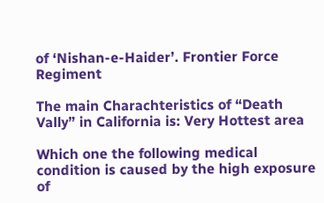of ‘Nishan-e-Haider’. Frontier Force Regiment

The main Charachteristics of “Death Vally” in California is: Very Hottest area

Which one the following medical condition is caused by the high exposure of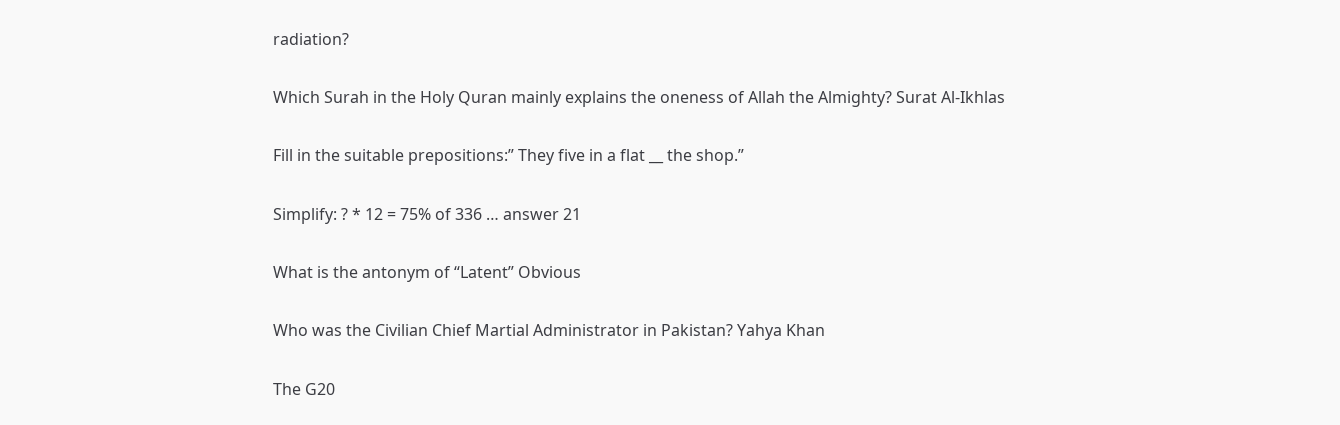radiation?

Which Surah in the Holy Quran mainly explains the oneness of Allah the Almighty? Surat Al-Ikhlas

Fill in the suitable prepositions:” They five in a flat __ the shop.”

Simplify: ? * 12 = 75% of 336 … answer 21

What is the antonym of “Latent” Obvious

Who was the Civilian Chief Martial Administrator in Pakistan? Yahya Khan

The G20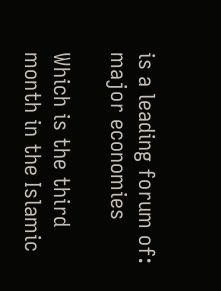is a leading forum of: major economies

Which is the third month in the Islamic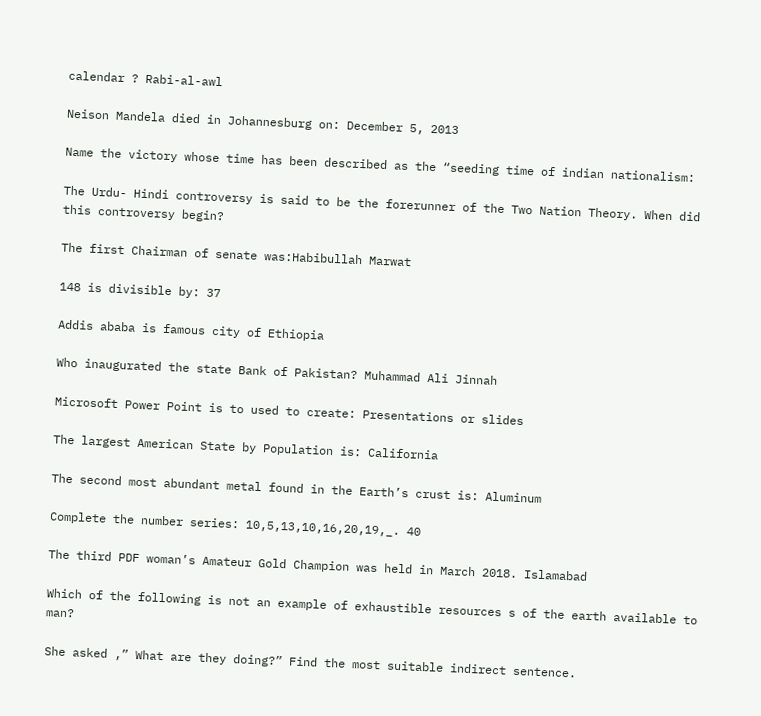calendar ? Rabi-al-awl

Neison Mandela died in Johannesburg on: December 5, 2013

Name the victory whose time has been described as the “seeding time of indian nationalism:

The Urdu- Hindi controversy is said to be the forerunner of the Two Nation Theory. When did this controversy begin?

The first Chairman of senate was:Habibullah Marwat

148 is divisible by: 37

Addis ababa is famous city of Ethiopia

Who inaugurated the state Bank of Pakistan? Muhammad Ali Jinnah

Microsoft Power Point is to used to create: Presentations or slides

The largest American State by Population is: California

The second most abundant metal found in the Earth’s crust is: Aluminum

Complete the number series: 10,5,13,10,16,20,19,_. 40

The third PDF woman’s Amateur Gold Champion was held in March 2018. Islamabad

Which of the following is not an example of exhaustible resources s of the earth available to man?

She asked ,” What are they doing?” Find the most suitable indirect sentence.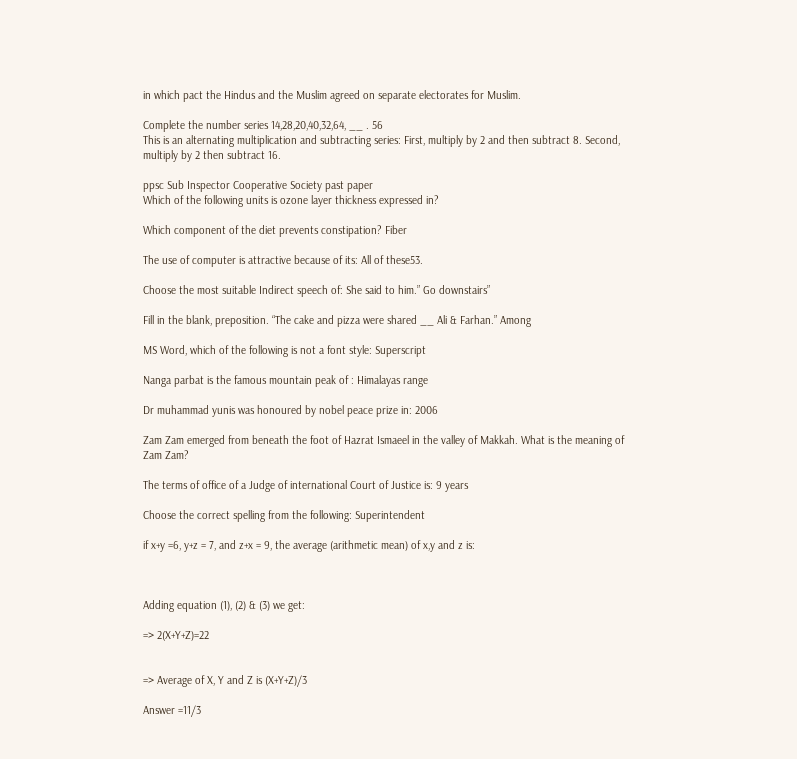in which pact the Hindus and the Muslim agreed on separate electorates for Muslim.

Complete the number series 14,28,20,40,32,64, __ . 56
This is an alternating multiplication and subtracting series: First, multiply by 2 and then subtract 8. Second, multiply by 2 then subtract 16.

ppsc Sub Inspector Cooperative Society past paper
Which of the following units is ozone layer thickness expressed in?

Which component of the diet prevents constipation? Fiber

The use of computer is attractive because of its: All of these53.

Choose the most suitable Indirect speech of: She said to him.” Go downstairs”

Fill in the blank, preposition. “The cake and pizza were shared __ Ali & Farhan.” Among

MS Word, which of the following is not a font style: Superscript

Nanga parbat is the famous mountain peak of : Himalayas range

Dr muhammad yunis was honoured by nobel peace prize in: 2006

Zam Zam emerged from beneath the foot of Hazrat Ismaeel in the valley of Makkah. What is the meaning of Zam Zam?

The terms of office of a Judge of international Court of Justice is: 9 years

Choose the correct spelling from the following: Superintendent

if x+y =6, y+z = 7, and z+x = 9, the average (arithmetic mean) of x,y and z is:



Adding equation (1), (2) & (3) we get:

=> 2(X+Y+Z)=22


=> Average of X, Y and Z is (X+Y+Z)/3

Answer =11/3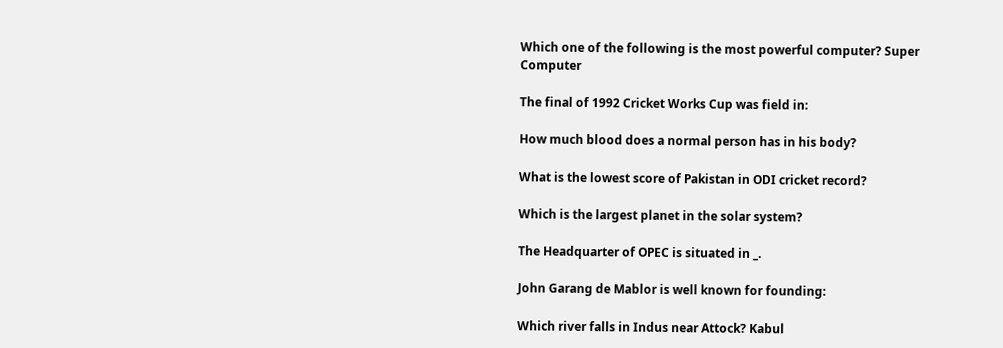Which one of the following is the most powerful computer? Super Computer

The final of 1992 Cricket Works Cup was field in:

How much blood does a normal person has in his body?

What is the lowest score of Pakistan in ODI cricket record?

Which is the largest planet in the solar system?

The Headquarter of OPEC is situated in _.

John Garang de Mablor is well known for founding:

Which river falls in Indus near Attock? Kabul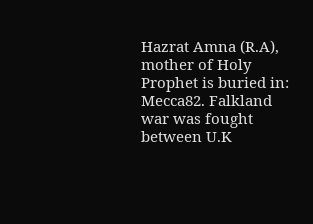Hazrat Amna (R.A), mother of Holy Prophet is buried in: Mecca82. Falkland war was fought between U.K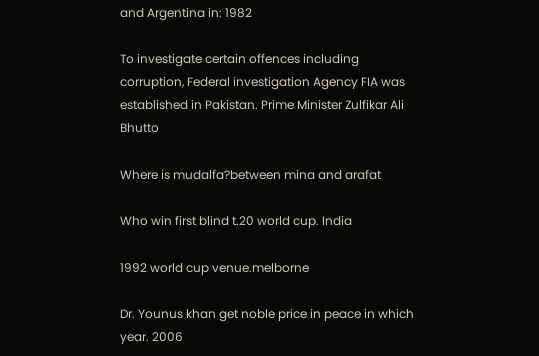and Argentina in: 1982

To investigate certain offences including corruption, Federal investigation Agency FIA was established in Pakistan. Prime Minister Zulfikar Ali Bhutto

Where is mudalfa?between mina and arafat

Who win first blind t.20 world cup. India

1992 world cup venue.melborne

Dr. Younus khan get noble price in peace in which year. 2006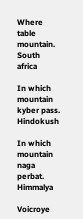Where table mountain. South africa

In which mountain kyber pass. Hindokush

In which mountain naga perbat. Himmalya

Voicroye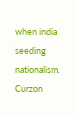when india seeding nationalism. Curzon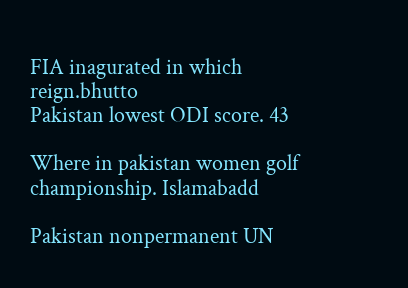FIA inagurated in which reign.bhutto
Pakistan lowest ODI score. 43

Where in pakistan women golf championship. Islamabadd

Pakistan nonpermanent UN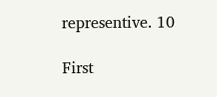representive. 10

First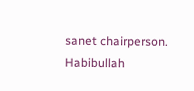sanet chairperson. Habibullah